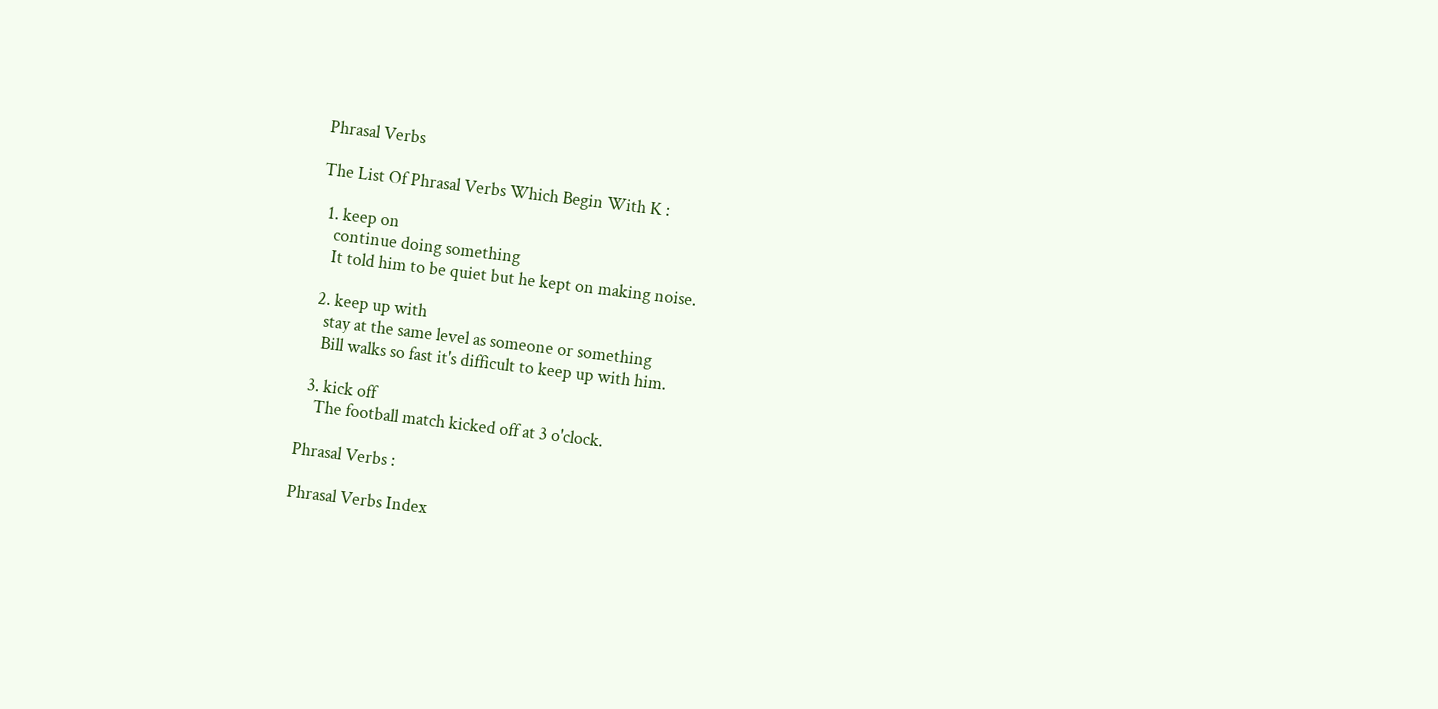Phrasal Verbs

The List Of Phrasal Verbs Which Begin With K :

  1. keep on
    continue doing something
    It told him to be quiet but he kept on making noise.

  2. keep up with
    stay at the same level as someone or something
    Bill walks so fast it's difficult to keep up with him.

  3. kick off
    The football match kicked off at 3 o'clock.

Phrasal Verbs :

Phrasal Verbs Index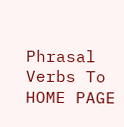Phrasal Verbs To HOME PAGE